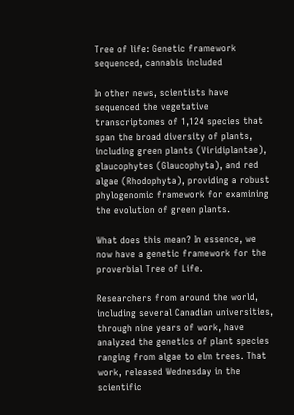Tree of life: Genetic framework sequenced, cannabis included

In other news, scientists have sequenced the vegetative transcriptomes of 1,124 species that span the broad diversity of plants, including green plants (Viridiplantae), glaucophytes (Glaucophyta), and red algae (Rhodophyta), providing a robust phylogenomic framework for examining the evolution of green plants.

What does this mean? In essence, we now have a genetic framework for the proverbial Tree of Life.

Researchers from around the world, including several Canadian universities, through nine years of work, have analyzed the genetics of plant species ranging from algae to elm trees. That work, released Wednesday in the scientific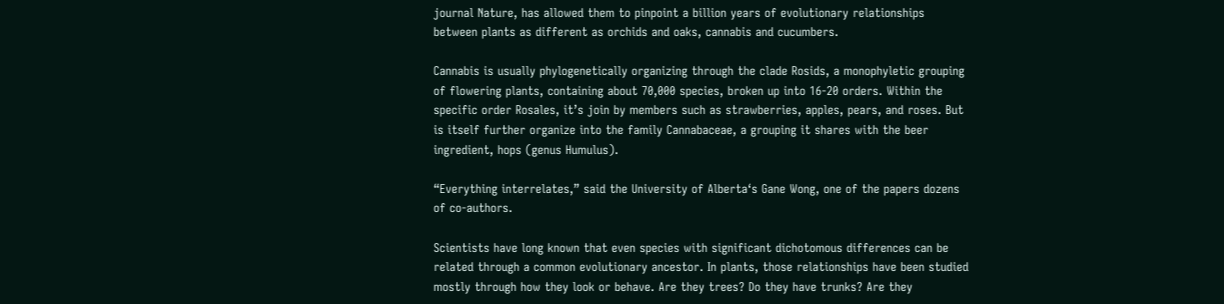journal Nature, has allowed them to pinpoint a billion years of evolutionary relationships between plants as different as orchids and oaks, cannabis and cucumbers.

Cannabis is usually phylogenetically organizing through the clade Rosids, a monophyletic grouping of flowering plants, containing about 70,000 species, broken up into 16-20 orders. Within the specific order Rosales, it’s join by members such as strawberries, apples, pears, and roses. But is itself further organize into the family Cannabaceae, a grouping it shares with the beer ingredient, hops (genus Humulus).

“Everything interrelates,” said the University of Alberta‘s Gane Wong, one of the papers dozens of co-authors.

Scientists have long known that even species with significant dichotomous differences can be related through a common evolutionary ancestor. In plants, those relationships have been studied mostly through how they look or behave. Are they trees? Do they have trunks? Are they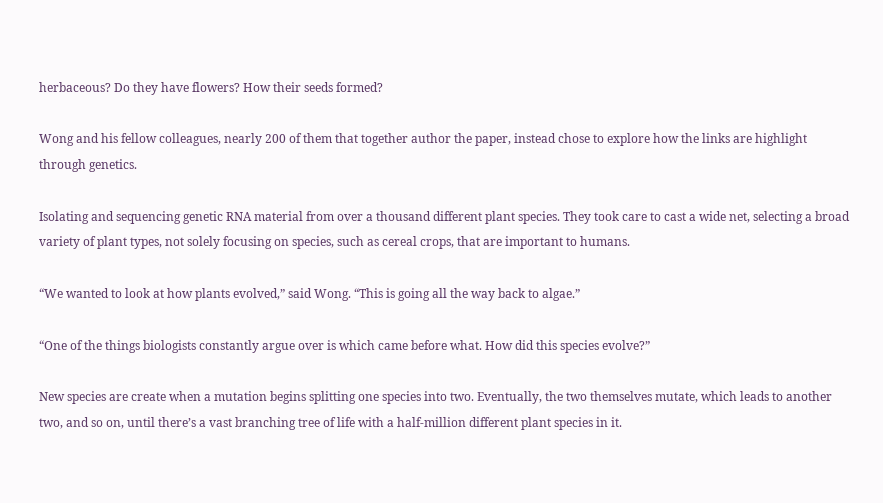herbaceous? Do they have flowers? How their seeds formed?

Wong and his fellow colleagues, nearly 200 of them that together author the paper, instead chose to explore how the links are highlight through genetics.

Isolating and sequencing genetic RNA material from over a thousand different plant species. They took care to cast a wide net, selecting a broad variety of plant types, not solely focusing on species, such as cereal crops, that are important to humans.

“We wanted to look at how plants evolved,” said Wong. “This is going all the way back to algae.”

“One of the things biologists constantly argue over is which came before what. How did this species evolve?”

New species are create when a mutation begins splitting one species into two. Eventually, the two themselves mutate, which leads to another two, and so on, until there’s a vast branching tree of life with a half-million different plant species in it.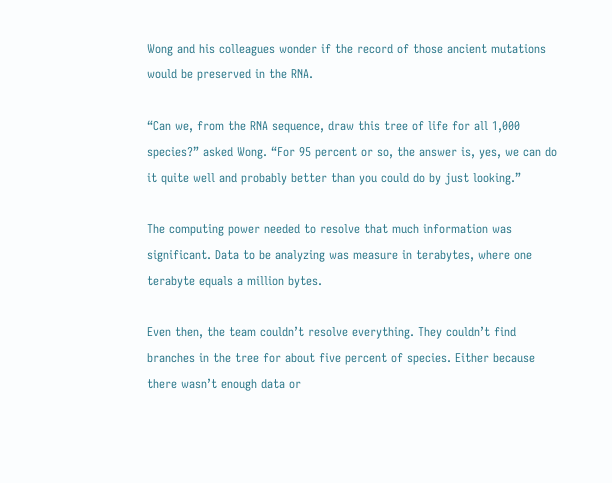Wong and his colleagues wonder if the record of those ancient mutations would be preserved in the RNA.

“Can we, from the RNA sequence, draw this tree of life for all 1,000 species?” asked Wong. “For 95 percent or so, the answer is, yes, we can do it quite well and probably better than you could do by just looking.”

The computing power needed to resolve that much information was significant. Data to be analyzing was measure in terabytes, where one terabyte equals a million bytes.

Even then, the team couldn’t resolve everything. They couldn’t find branches in the tree for about five percent of species. Either because there wasn’t enough data or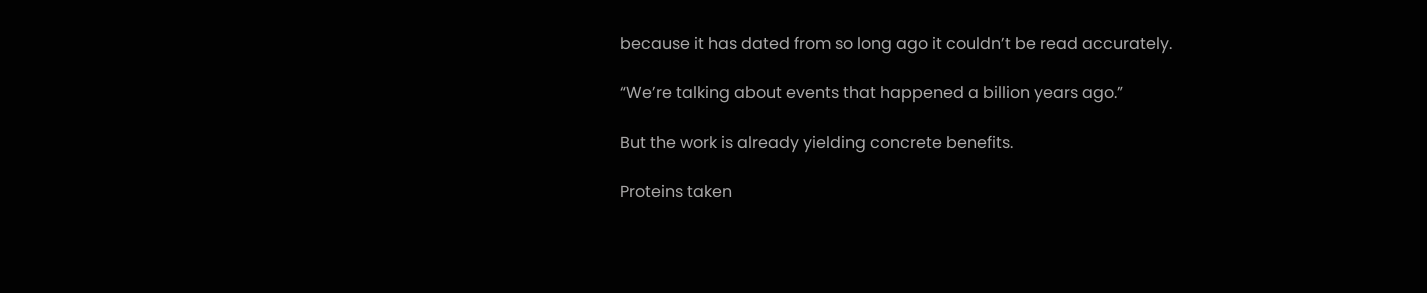because it has dated from so long ago it couldn’t be read accurately.

“We’re talking about events that happened a billion years ago.”

But the work is already yielding concrete benefits.

Proteins taken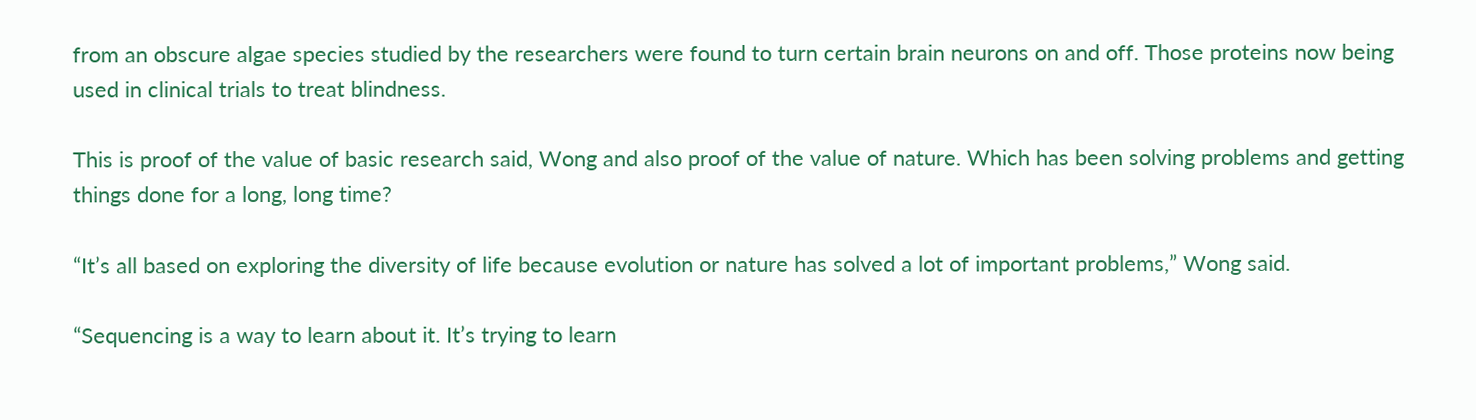from an obscure algae species studied by the researchers were found to turn certain brain neurons on and off. Those proteins now being used in clinical trials to treat blindness.

This is proof of the value of basic research said, Wong and also proof of the value of nature. Which has been solving problems and getting things done for a long, long time?

“It’s all based on exploring the diversity of life because evolution or nature has solved a lot of important problems,” Wong said.

“Sequencing is a way to learn about it. It’s trying to learn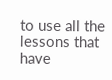to use all the lessons that have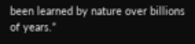been learned by nature over billions of years.”